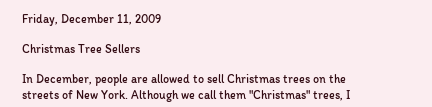Friday, December 11, 2009

Christmas Tree Sellers

In December, people are allowed to sell Christmas trees on the streets of New York. Although we call them "Christmas" trees, I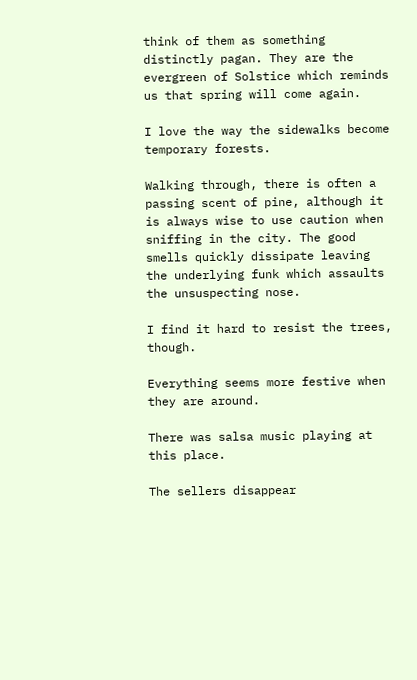think of them as something distinctly pagan. They are the evergreen of Solstice which reminds us that spring will come again.

I love the way the sidewalks become temporary forests.

Walking through, there is often a passing scent of pine, although it is always wise to use caution when sniffing in the city. The good smells quickly dissipate leaving the underlying funk which assaults the unsuspecting nose.

I find it hard to resist the trees, though.

Everything seems more festive when they are around.

There was salsa music playing at this place.

The sellers disappear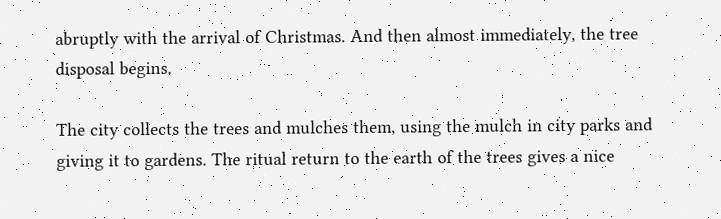abruptly with the arrival of Christmas. And then almost immediately, the tree disposal begins.

The city collects the trees and mulches them, using the mulch in city parks and giving it to gardens. The ritual return to the earth of the trees gives a nice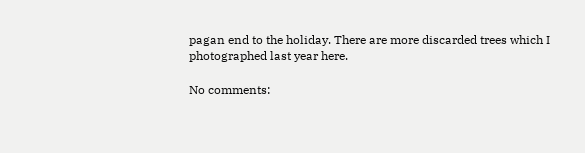pagan end to the holiday. There are more discarded trees which I photographed last year here.

No comments: